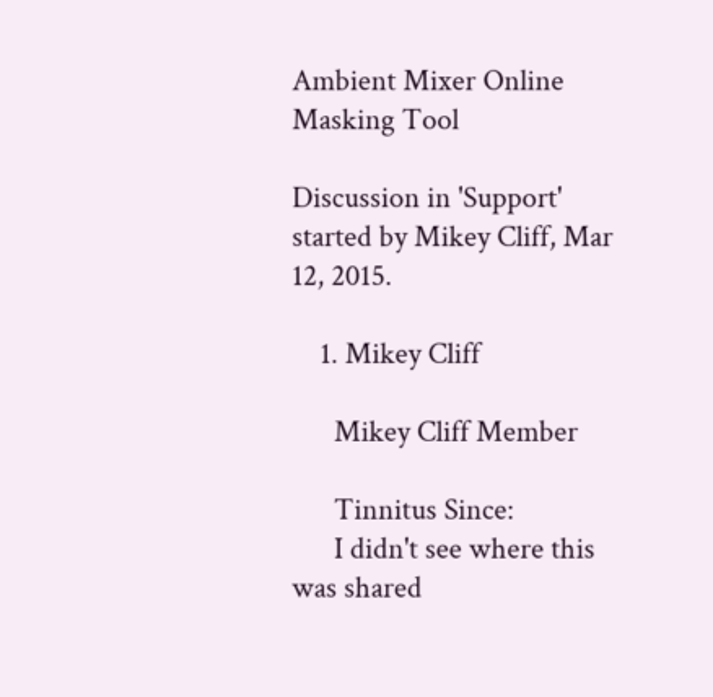Ambient Mixer Online Masking Tool

Discussion in 'Support' started by Mikey Cliff, Mar 12, 2015.

    1. Mikey Cliff

      Mikey Cliff Member

      Tinnitus Since:
      I didn't see where this was shared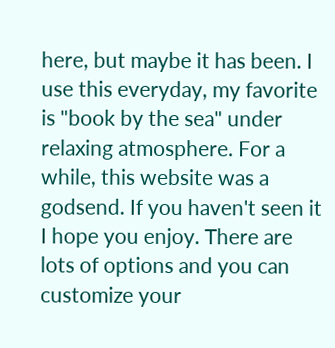here, but maybe it has been. I use this everyday, my favorite is "book by the sea" under relaxing atmosphere. For a while, this website was a godsend. If you haven't seen it I hope you enjoy. There are lots of options and you can customize your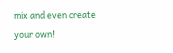mix and even create your own!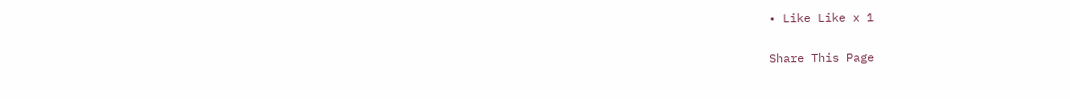• Like Like x 1

Share This Page